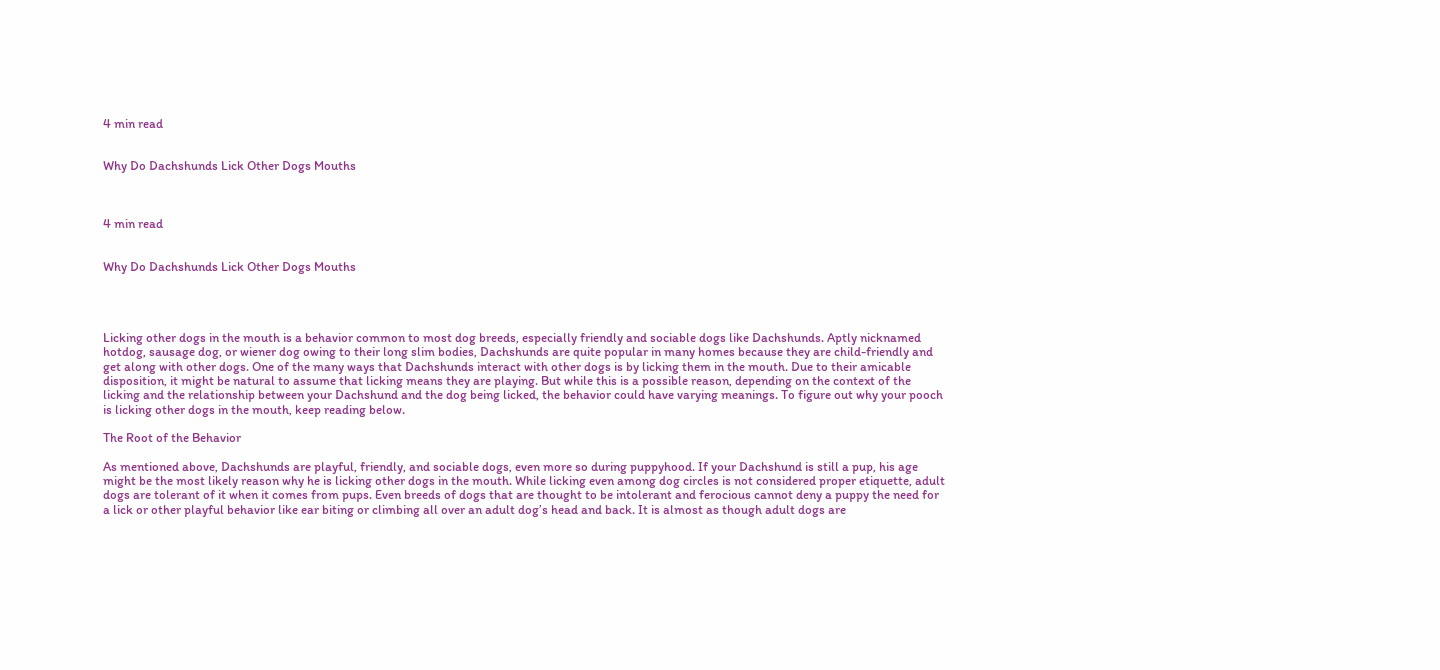4 min read


Why Do Dachshunds Lick Other Dogs Mouths



4 min read


Why Do Dachshunds Lick Other Dogs Mouths




Licking other dogs in the mouth is a behavior common to most dog breeds, especially friendly and sociable dogs like Dachshunds. Aptly nicknamed hotdog, sausage dog, or wiener dog owing to their long slim bodies, Dachshunds are quite popular in many homes because they are child-friendly and get along with other dogs. One of the many ways that Dachshunds interact with other dogs is by licking them in the mouth. Due to their amicable disposition, it might be natural to assume that licking means they are playing. But while this is a possible reason, depending on the context of the licking and the relationship between your Dachshund and the dog being licked, the behavior could have varying meanings. To figure out why your pooch is licking other dogs in the mouth, keep reading below.

The Root of the Behavior

As mentioned above, Dachshunds are playful, friendly, and sociable dogs, even more so during puppyhood. If your Dachshund is still a pup, his age might be the most likely reason why he is licking other dogs in the mouth. While licking even among dog circles is not considered proper etiquette, adult dogs are tolerant of it when it comes from pups. Even breeds of dogs that are thought to be intolerant and ferocious cannot deny a puppy the need for a lick or other playful behavior like ear biting or climbing all over an adult dog’s head and back. It is almost as though adult dogs are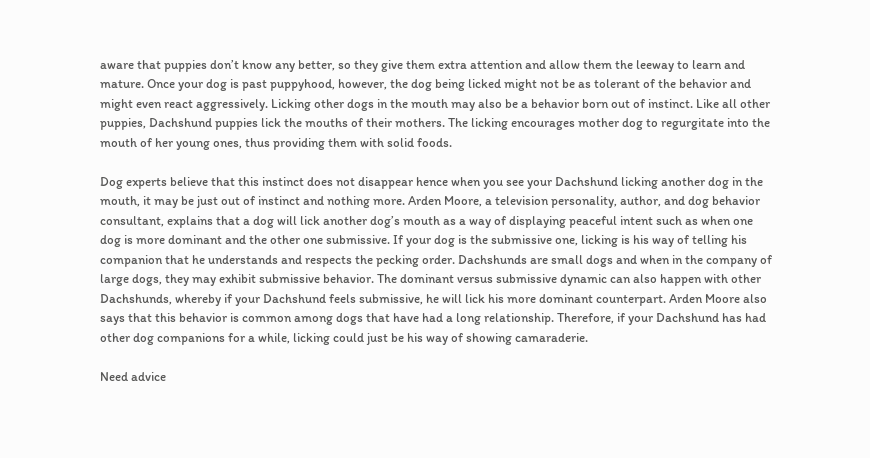aware that puppies don’t know any better, so they give them extra attention and allow them the leeway to learn and mature. Once your dog is past puppyhood, however, the dog being licked might not be as tolerant of the behavior and might even react aggressively. Licking other dogs in the mouth may also be a behavior born out of instinct. Like all other puppies, Dachshund puppies lick the mouths of their mothers. The licking encourages mother dog to regurgitate into the mouth of her young ones, thus providing them with solid foods.

Dog experts believe that this instinct does not disappear hence when you see your Dachshund licking another dog in the mouth, it may be just out of instinct and nothing more. Arden Moore, a television personality, author, and dog behavior consultant, explains that a dog will lick another dog’s mouth as a way of displaying peaceful intent such as when one dog is more dominant and the other one submissive. If your dog is the submissive one, licking is his way of telling his companion that he understands and respects the pecking order. Dachshunds are small dogs and when in the company of large dogs, they may exhibit submissive behavior. The dominant versus submissive dynamic can also happen with other Dachshunds, whereby if your Dachshund feels submissive, he will lick his more dominant counterpart. Arden Moore also says that this behavior is common among dogs that have had a long relationship. Therefore, if your Dachshund has had other dog companions for a while, licking could just be his way of showing camaraderie.

Need advice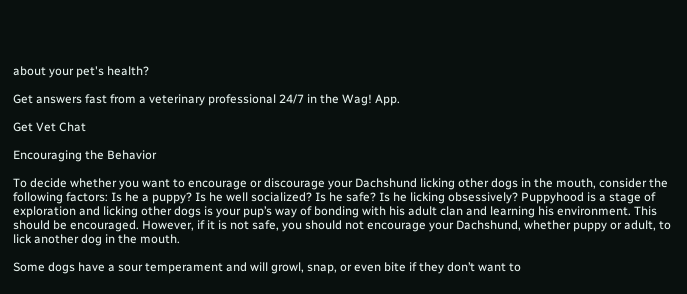about your pet's health?

Get answers fast from a veterinary professional 24/7 in the Wag! App.

Get Vet Chat

Encouraging the Behavior

To decide whether you want to encourage or discourage your Dachshund licking other dogs in the mouth, consider the following factors: Is he a puppy? Is he well socialized? Is he safe? Is he licking obsessively? Puppyhood is a stage of exploration and licking other dogs is your pup’s way of bonding with his adult clan and learning his environment. This should be encouraged. However, if it is not safe, you should not encourage your Dachshund, whether puppy or adult, to lick another dog in the mouth.

Some dogs have a sour temperament and will growl, snap, or even bite if they don’t want to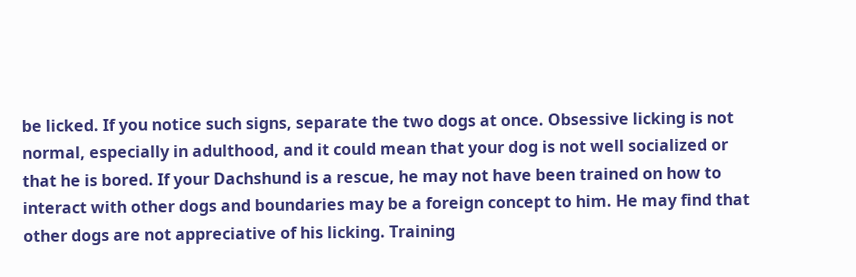be licked. If you notice such signs, separate the two dogs at once. Obsessive licking is not normal, especially in adulthood, and it could mean that your dog is not well socialized or that he is bored. If your Dachshund is a rescue, he may not have been trained on how to interact with other dogs and boundaries may be a foreign concept to him. He may find that other dogs are not appreciative of his licking. Training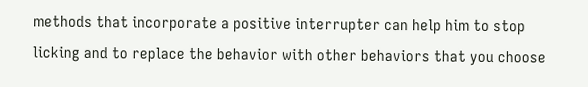methods that incorporate a positive interrupter can help him to stop licking and to replace the behavior with other behaviors that you choose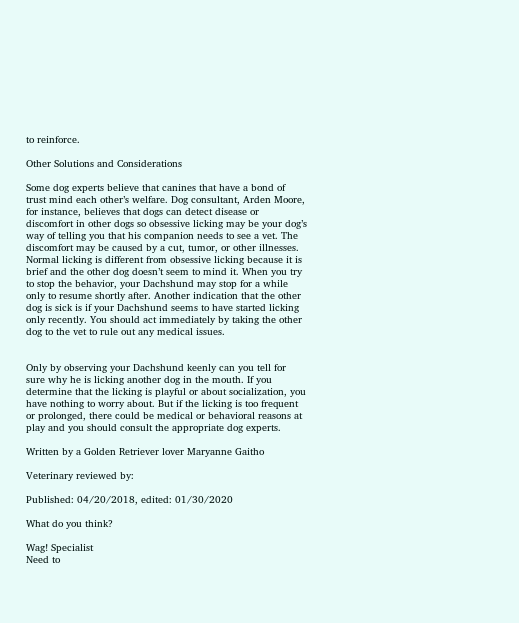to reinforce.

Other Solutions and Considerations

Some dog experts believe that canines that have a bond of trust mind each other’s welfare. Dog consultant, Arden Moore, for instance, believes that dogs can detect disease or discomfort in other dogs so obsessive licking may be your dog’s way of telling you that his companion needs to see a vet. The discomfort may be caused by a cut, tumor, or other illnesses. Normal licking is different from obsessive licking because it is brief and the other dog doesn’t seem to mind it. When you try to stop the behavior, your Dachshund may stop for a while only to resume shortly after. Another indication that the other dog is sick is if your Dachshund seems to have started licking only recently. You should act immediately by taking the other dog to the vet to rule out any medical issues.


Only by observing your Dachshund keenly can you tell for sure why he is licking another dog in the mouth. If you determine that the licking is playful or about socialization, you have nothing to worry about. But if the licking is too frequent or prolonged, there could be medical or behavioral reasons at play and you should consult the appropriate dog experts.

Written by a Golden Retriever lover Maryanne Gaitho

Veterinary reviewed by:

Published: 04/20/2018, edited: 01/30/2020

What do you think?

Wag! Specialist
Need to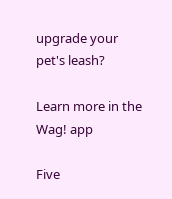upgrade your pet's leash?

Learn more in the Wag! app

Five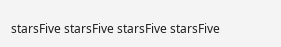starsFive starsFive starsFive starsFive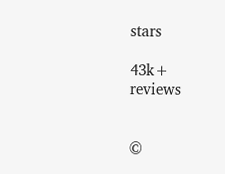stars

43k+ reviews


©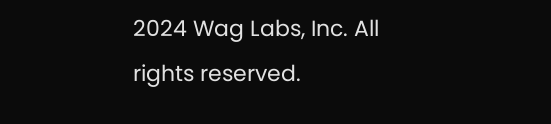2024 Wag Labs, Inc. All rights reserved.